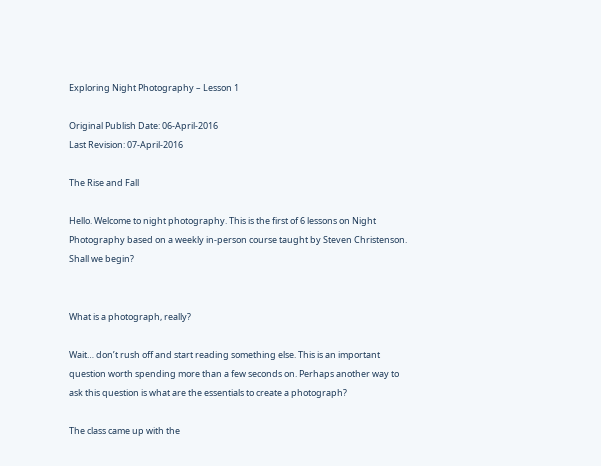Exploring Night Photography – Lesson 1

Original Publish Date: 06-April-2016
Last Revision: 07-April-2016

The Rise and Fall

Hello. Welcome to night photography. This is the first of 6 lessons on Night Photography based on a weekly in-person course taught by Steven Christenson.  Shall we begin?


What is a photograph, really?

Wait… don’t rush off and start reading something else. This is an important question worth spending more than a few seconds on. Perhaps another way to ask this question is what are the essentials to create a photograph?

The class came up with the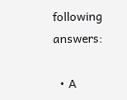following answers:

  • A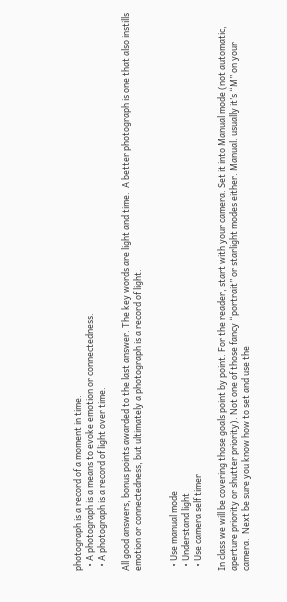photograph is a record of a moment in time.
  • A photograph is a means to evoke emotion or connectedness.
  • A photograph is a record of light over time.

All good answers, bonus points awarded to the last answer. The key words are light and time.  A better photograph is one that also instills emotion or connectedness, but ultimately a photograph is a record of light.


  • Use manual mode
  • Understand light
  • Use camera self timer

In class we will be covering those goals point by point. For the reader, start with your camera. Set it into Manual mode (not automatic, aperture priority or shutter priority). Not one of those fancy “portrait” or starlight modes either. Manual. usually it’s “M” on your camera.  Next be sure you know how to set and use the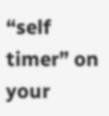“self timer” on your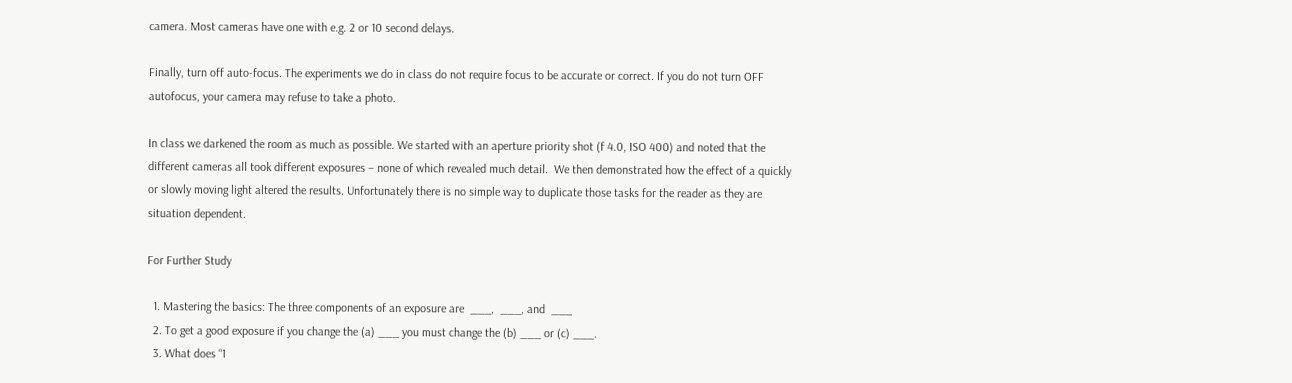camera. Most cameras have one with e.g. 2 or 10 second delays.

Finally, turn off auto-focus. The experiments we do in class do not require focus to be accurate or correct. If you do not turn OFF autofocus, your camera may refuse to take a photo.

In class we darkened the room as much as possible. We started with an aperture priority shot (f 4.0, ISO 400) and noted that the different cameras all took different exposures – none of which revealed much detail.  We then demonstrated how the effect of a quickly or slowly moving light altered the results. Unfortunately there is no simple way to duplicate those tasks for the reader as they are situation dependent.

For Further Study

  1. Mastering the basics: The three components of an exposure are  ___,  ___, and  ___
  2. To get a good exposure if you change the (a) ___ you must change the (b) ___ or (c) ___.
  3. What does “1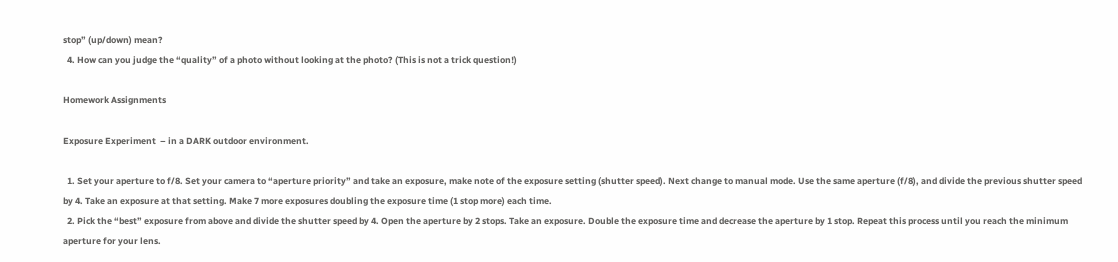stop” (up/down) mean?
  4. How can you judge the “quality” of a photo without looking at the photo? (This is not a trick question!)

Homework Assignments

Exposure Experiment  – in a DARK outdoor environment.

  1. Set your aperture to f/8. Set your camera to “aperture priority” and take an exposure, make note of the exposure setting (shutter speed). Next change to manual mode. Use the same aperture (f/8), and divide the previous shutter speed by 4. Take an exposure at that setting. Make 7 more exposures doubling the exposure time (1 stop more) each time.
  2. Pick the “best” exposure from above and divide the shutter speed by 4. Open the aperture by 2 stops. Take an exposure. Double the exposure time and decrease the aperture by 1 stop. Repeat this process until you reach the minimum aperture for your lens.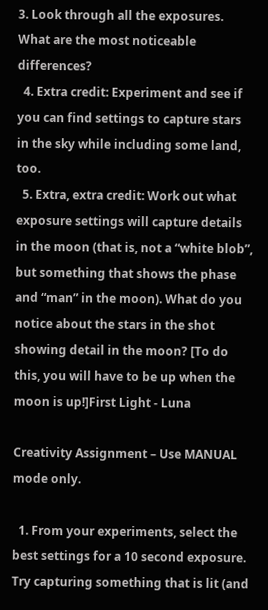3. Look through all the exposures. What are the most noticeable differences?
  4. Extra credit: Experiment and see if you can find settings to capture stars in the sky while including some land, too.
  5. Extra, extra credit: Work out what exposure settings will capture details in the moon (that is, not a “white blob”, but something that shows the phase and “man” in the moon). What do you notice about the stars in the shot showing detail in the moon? [To do this, you will have to be up when the moon is up!]First Light - Luna

Creativity Assignment – Use MANUAL mode only.

  1. From your experiments, select the best settings for a 10 second exposure. Try capturing something that is lit (and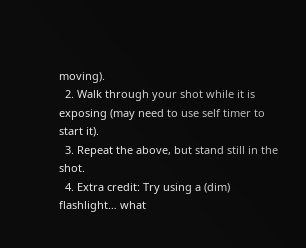moving).
  2. Walk through your shot while it is exposing (may need to use self timer to start it).
  3. Repeat the above, but stand still in the shot.
  4. Extra credit: Try using a (dim) flashlight… what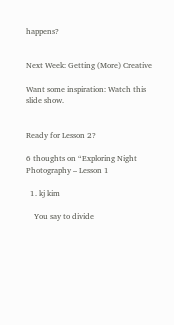happens?


Next Week: Getting (More) Creative

Want some inspiration: Watch this slide show.


Ready for Lesson 2?

6 thoughts on “Exploring Night Photography – Lesson 1

  1. kj kim

    You say to divide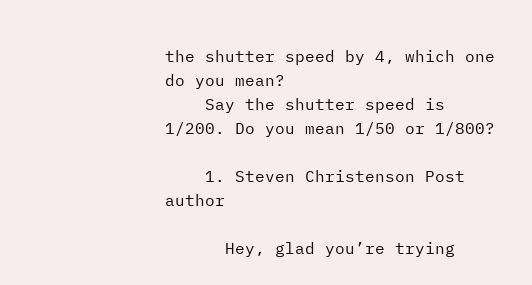the shutter speed by 4, which one do you mean?
    Say the shutter speed is 1/200. Do you mean 1/50 or 1/800?

    1. Steven Christenson Post author

      Hey, glad you’re trying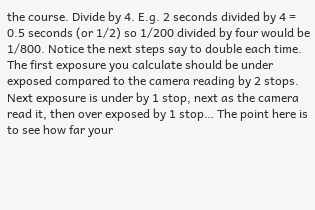the course. Divide by 4. E.g. 2 seconds divided by 4 = 0.5 seconds (or 1/2) so 1/200 divided by four would be 1/800. Notice the next steps say to double each time. The first exposure you calculate should be under exposed compared to the camera reading by 2 stops. Next exposure is under by 1 stop, next as the camera read it, then over exposed by 1 stop… The point here is to see how far your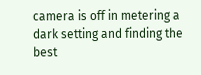camera is off in metering a dark setting and finding the best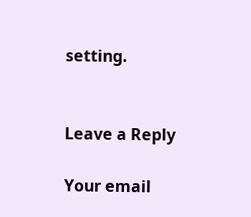setting.


Leave a Reply

Your email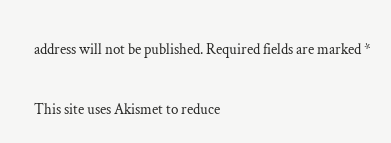address will not be published. Required fields are marked *

This site uses Akismet to reduce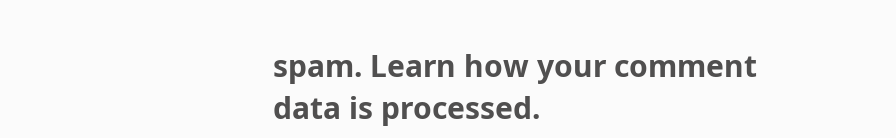spam. Learn how your comment data is processed.